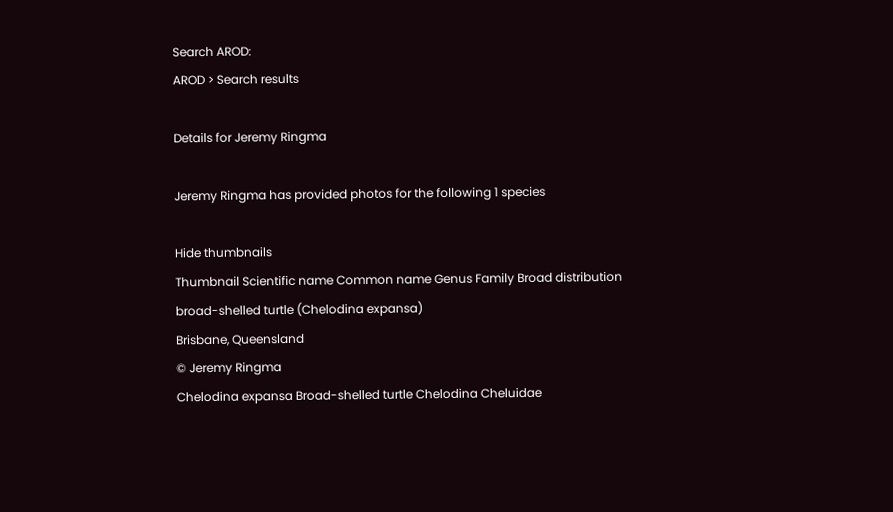Search AROD:
AROD > Search results

Details for Jeremy Ringma

Jeremy Ringma has provided photos for the following 1 species

Hide thumbnails
Thumbnail Scientific name Common name Genus Family Broad distribution
broad-shelled turtle (Chelodina expansa)
Brisbane, Queensland
© Jeremy Ringma
Chelodina expansa Broad-shelled turtle Chelodina Cheluidae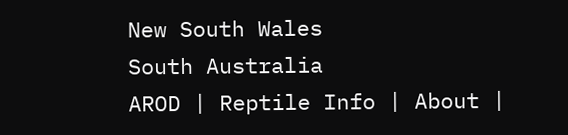New South Wales
South Australia
AROD | Reptile Info | About |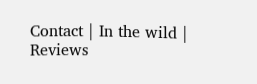Contact | In the wild | Reviews